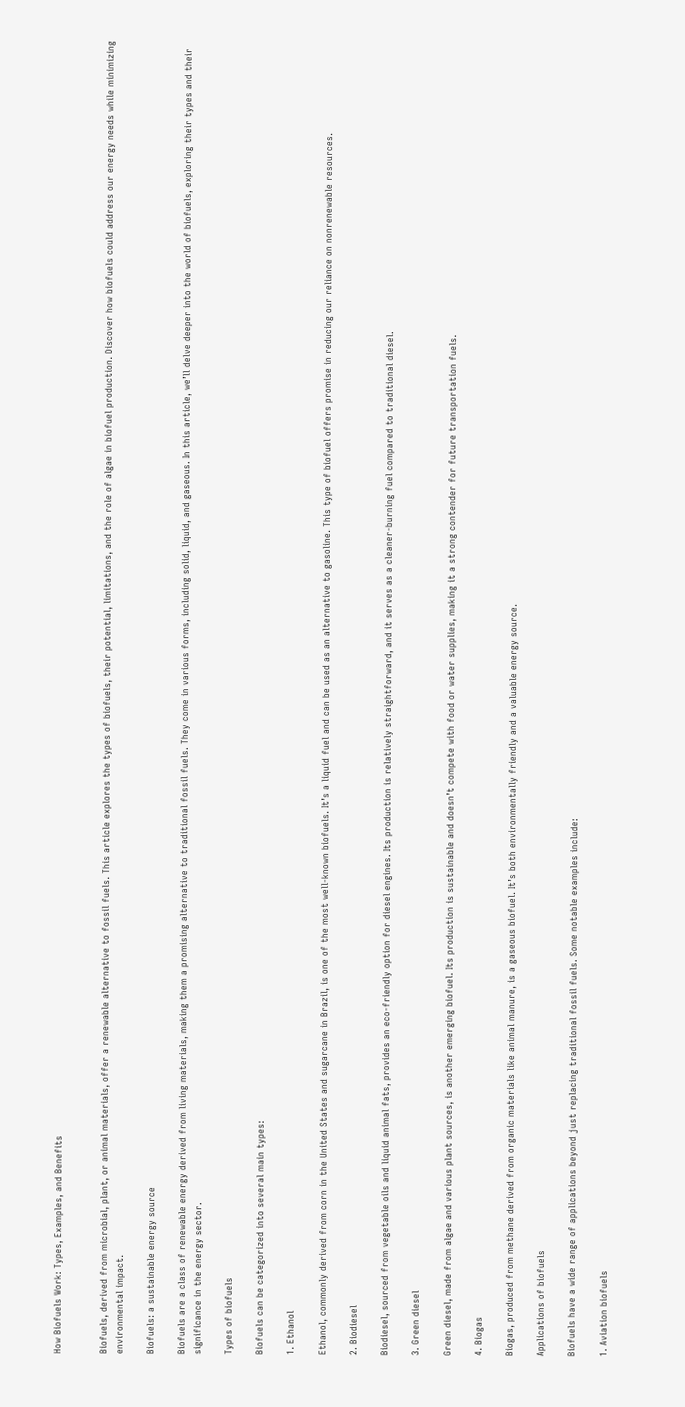How Biofuels Work: Types, Examples, and Benefits


Biofuels, derived from microbial, plant, or animal materials, offer a renewable alternative to fossil fuels. This article explores the types of biofuels, their potential, limitations, and the role of algae in biofuel production. Discover how biofuels could address our energy needs while minimizing environmental impact.

Biofuels: a sustainable energy source

Biofuels are a class of renewable energy derived from living materials, making them a promising alternative to traditional fossil fuels. They come in various forms, including solid, liquid, and gaseous. In this article, we’ll delve deeper into the world of biofuels, exploring their types and their significance in the energy sector.

Types of biofuels

Biofuels can be categorized into several main types:

1. Ethanol

Ethanol, commonly derived from corn in the United States and sugarcane in Brazil, is one of the most well-known biofuels. It’s a liquid fuel and can be used as an alternative to gasoline. This type of biofuel offers promise in reducing our reliance on nonrenewable resources.

2. Biodiesel

Biodiesel, sourced from vegetable oils and liquid animal fats, provides an eco-friendly option for diesel engines. Its production is relatively straightforward, and it serves as a cleaner-burning fuel compared to traditional diesel.

3. Green diesel

Green diesel, made from algae and various plant sources, is another emerging biofuel. Its production is sustainable and doesn’t compete with food or water supplies, making it a strong contender for future transportation fuels.

4. Biogas

Biogas, produced from methane derived from organic materials like animal manure, is a gaseous biofuel. It’s both environmentally friendly and a valuable energy source.

Applications of biofuels

Biofuels have a wide range of applications beyond just replacing traditional fossil fuels. Some notable examples include:

1. Aviation biofuels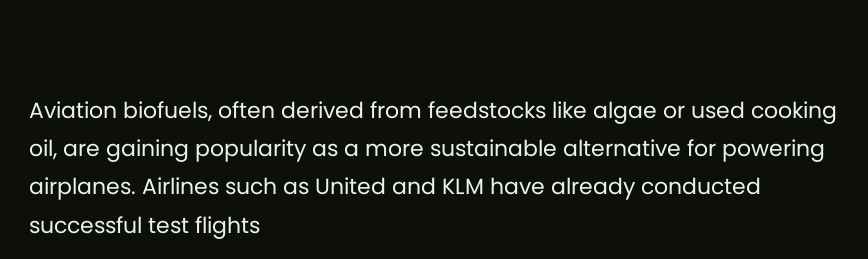Aviation biofuels, often derived from feedstocks like algae or used cooking oil, are gaining popularity as a more sustainable alternative for powering airplanes. Airlines such as United and KLM have already conducted successful test flights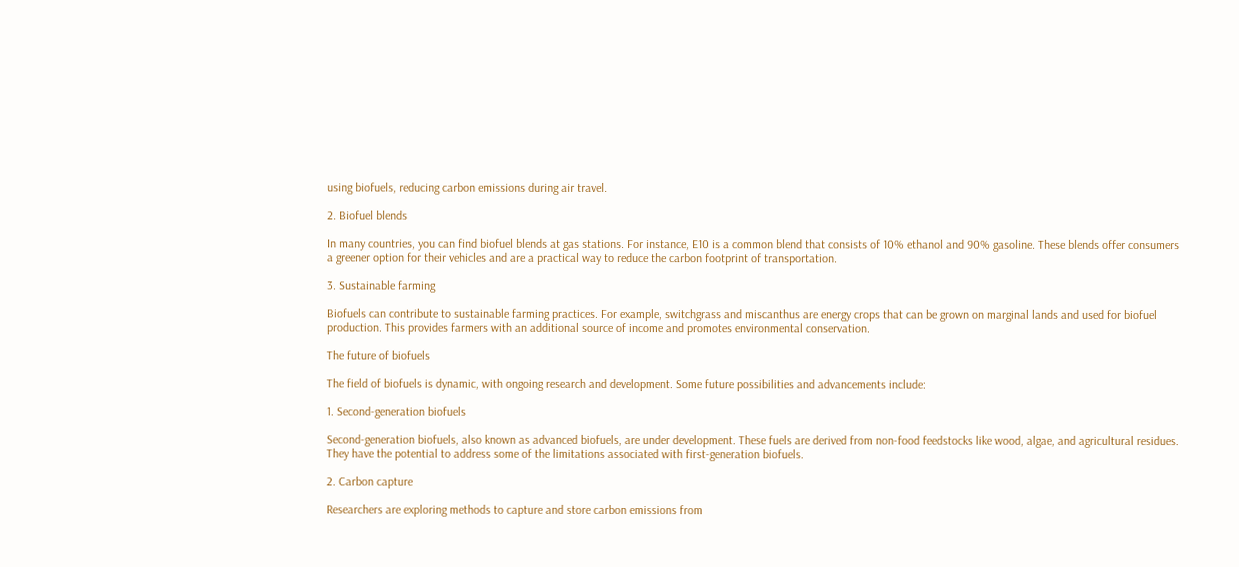using biofuels, reducing carbon emissions during air travel.

2. Biofuel blends

In many countries, you can find biofuel blends at gas stations. For instance, E10 is a common blend that consists of 10% ethanol and 90% gasoline. These blends offer consumers a greener option for their vehicles and are a practical way to reduce the carbon footprint of transportation.

3. Sustainable farming

Biofuels can contribute to sustainable farming practices. For example, switchgrass and miscanthus are energy crops that can be grown on marginal lands and used for biofuel production. This provides farmers with an additional source of income and promotes environmental conservation.

The future of biofuels

The field of biofuels is dynamic, with ongoing research and development. Some future possibilities and advancements include:

1. Second-generation biofuels

Second-generation biofuels, also known as advanced biofuels, are under development. These fuels are derived from non-food feedstocks like wood, algae, and agricultural residues. They have the potential to address some of the limitations associated with first-generation biofuels.

2. Carbon capture

Researchers are exploring methods to capture and store carbon emissions from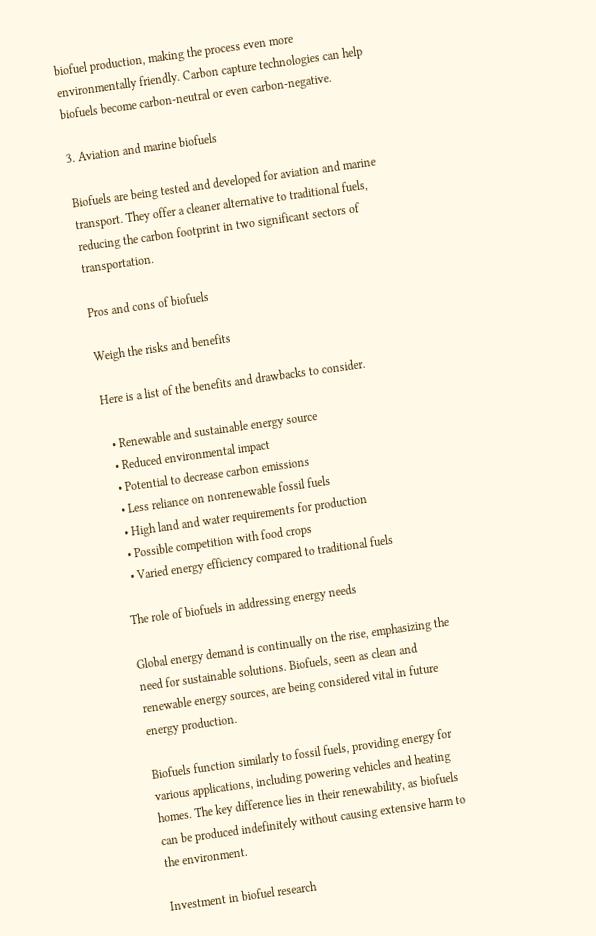biofuel production, making the process even more environmentally friendly. Carbon capture technologies can help biofuels become carbon-neutral or even carbon-negative.

3. Aviation and marine biofuels

Biofuels are being tested and developed for aviation and marine transport. They offer a cleaner alternative to traditional fuels, reducing the carbon footprint in two significant sectors of transportation.

Pros and cons of biofuels

Weigh the risks and benefits

Here is a list of the benefits and drawbacks to consider.

  • Renewable and sustainable energy source
  • Reduced environmental impact
  • Potential to decrease carbon emissions
  • Less reliance on nonrenewable fossil fuels
  • High land and water requirements for production
  • Possible competition with food crops
  • Varied energy efficiency compared to traditional fuels

The role of biofuels in addressing energy needs

Global energy demand is continually on the rise, emphasizing the need for sustainable solutions. Biofuels, seen as clean and renewable energy sources, are being considered vital in future energy production.

Biofuels function similarly to fossil fuels, providing energy for various applications, including powering vehicles and heating homes. The key difference lies in their renewability, as biofuels can be produced indefinitely without causing extensive harm to the environment.

Investment in biofuel research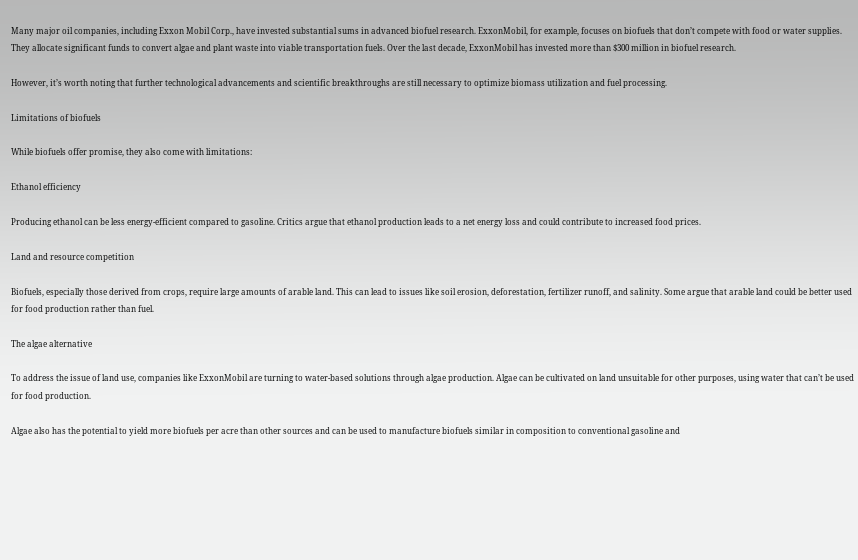Many major oil companies, including Exxon Mobil Corp., have invested substantial sums in advanced biofuel research. ExxonMobil, for example, focuses on biofuels that don’t compete with food or water supplies. They allocate significant funds to convert algae and plant waste into viable transportation fuels. Over the last decade, ExxonMobil has invested more than $300 million in biofuel research.

However, it’s worth noting that further technological advancements and scientific breakthroughs are still necessary to optimize biomass utilization and fuel processing.

Limitations of biofuels

While biofuels offer promise, they also come with limitations:

Ethanol efficiency

Producing ethanol can be less energy-efficient compared to gasoline. Critics argue that ethanol production leads to a net energy loss and could contribute to increased food prices.

Land and resource competition

Biofuels, especially those derived from crops, require large amounts of arable land. This can lead to issues like soil erosion, deforestation, fertilizer runoff, and salinity. Some argue that arable land could be better used for food production rather than fuel.

The algae alternative

To address the issue of land use, companies like ExxonMobil are turning to water-based solutions through algae production. Algae can be cultivated on land unsuitable for other purposes, using water that can’t be used for food production.

Algae also has the potential to yield more biofuels per acre than other sources and can be used to manufacture biofuels similar in composition to conventional gasoline and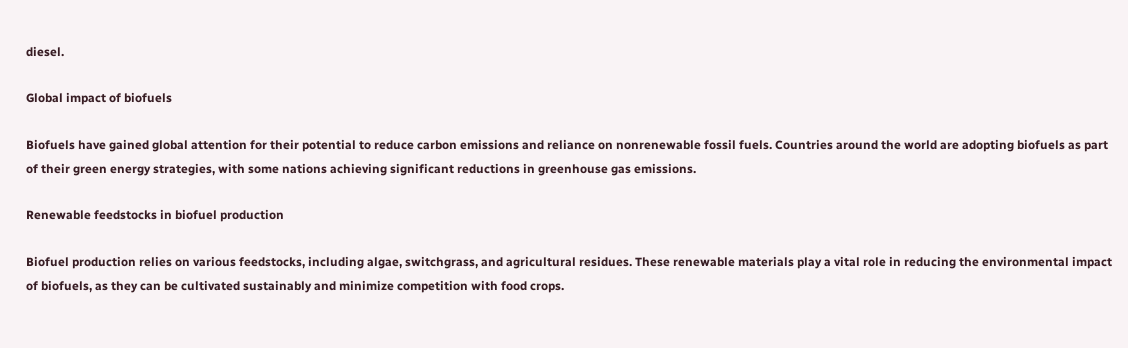diesel.

Global impact of biofuels

Biofuels have gained global attention for their potential to reduce carbon emissions and reliance on nonrenewable fossil fuels. Countries around the world are adopting biofuels as part of their green energy strategies, with some nations achieving significant reductions in greenhouse gas emissions.

Renewable feedstocks in biofuel production

Biofuel production relies on various feedstocks, including algae, switchgrass, and agricultural residues. These renewable materials play a vital role in reducing the environmental impact of biofuels, as they can be cultivated sustainably and minimize competition with food crops.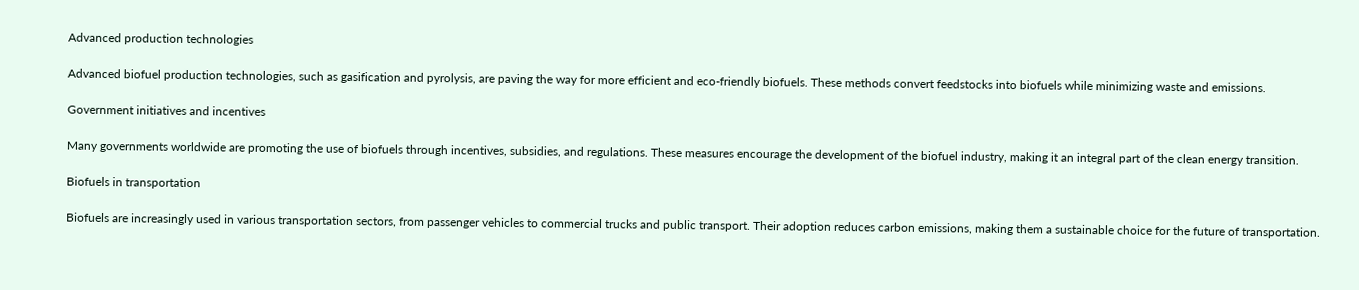Advanced production technologies

Advanced biofuel production technologies, such as gasification and pyrolysis, are paving the way for more efficient and eco-friendly biofuels. These methods convert feedstocks into biofuels while minimizing waste and emissions.

Government initiatives and incentives

Many governments worldwide are promoting the use of biofuels through incentives, subsidies, and regulations. These measures encourage the development of the biofuel industry, making it an integral part of the clean energy transition.

Biofuels in transportation

Biofuels are increasingly used in various transportation sectors, from passenger vehicles to commercial trucks and public transport. Their adoption reduces carbon emissions, making them a sustainable choice for the future of transportation.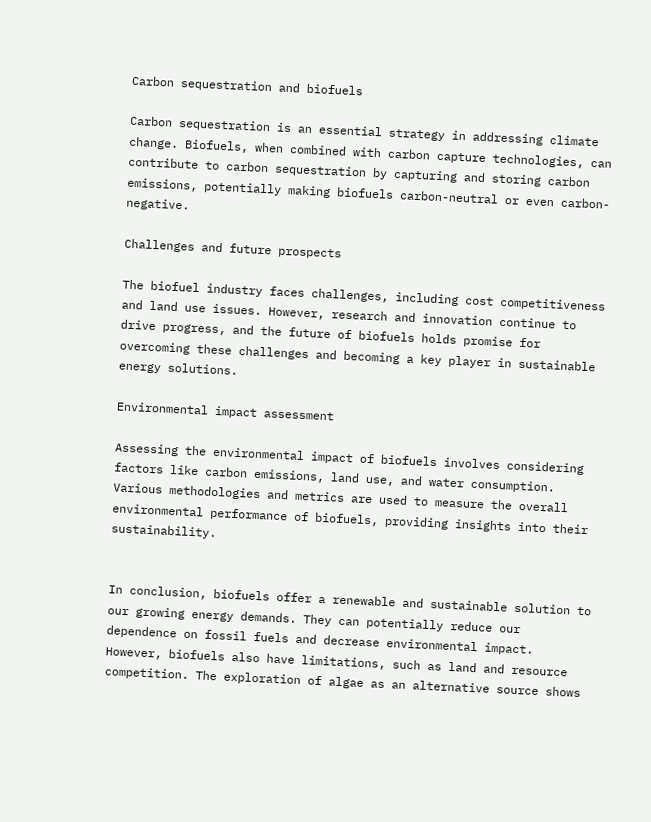Carbon sequestration and biofuels

Carbon sequestration is an essential strategy in addressing climate change. Biofuels, when combined with carbon capture technologies, can contribute to carbon sequestration by capturing and storing carbon emissions, potentially making biofuels carbon-neutral or even carbon-negative.

Challenges and future prospects

The biofuel industry faces challenges, including cost competitiveness and land use issues. However, research and innovation continue to drive progress, and the future of biofuels holds promise for overcoming these challenges and becoming a key player in sustainable energy solutions.

Environmental impact assessment

Assessing the environmental impact of biofuels involves considering factors like carbon emissions, land use, and water consumption. Various methodologies and metrics are used to measure the overall environmental performance of biofuels, providing insights into their sustainability.


In conclusion, biofuels offer a renewable and sustainable solution to our growing energy demands. They can potentially reduce our dependence on fossil fuels and decrease environmental impact. However, biofuels also have limitations, such as land and resource competition. The exploration of algae as an alternative source shows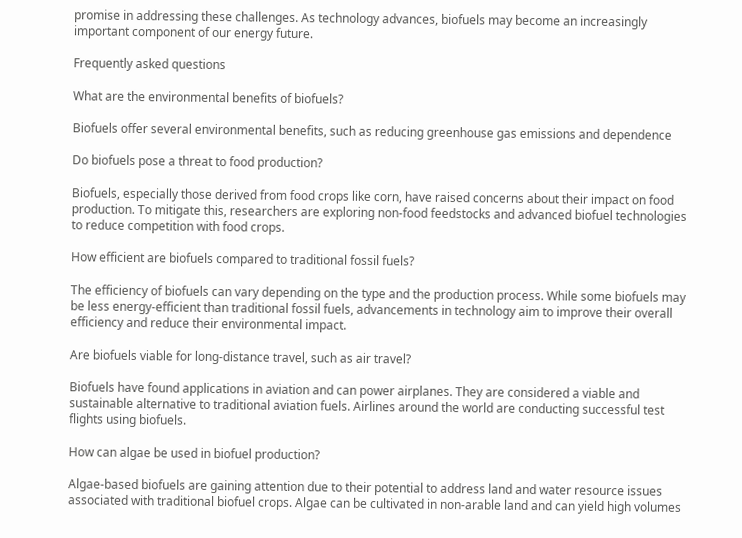promise in addressing these challenges. As technology advances, biofuels may become an increasingly important component of our energy future.

Frequently asked questions

What are the environmental benefits of biofuels?

Biofuels offer several environmental benefits, such as reducing greenhouse gas emissions and dependence

Do biofuels pose a threat to food production?

Biofuels, especially those derived from food crops like corn, have raised concerns about their impact on food production. To mitigate this, researchers are exploring non-food feedstocks and advanced biofuel technologies to reduce competition with food crops.

How efficient are biofuels compared to traditional fossil fuels?

The efficiency of biofuels can vary depending on the type and the production process. While some biofuels may be less energy-efficient than traditional fossil fuels, advancements in technology aim to improve their overall efficiency and reduce their environmental impact.

Are biofuels viable for long-distance travel, such as air travel?

Biofuels have found applications in aviation and can power airplanes. They are considered a viable and sustainable alternative to traditional aviation fuels. Airlines around the world are conducting successful test flights using biofuels.

How can algae be used in biofuel production?

Algae-based biofuels are gaining attention due to their potential to address land and water resource issues associated with traditional biofuel crops. Algae can be cultivated in non-arable land and can yield high volumes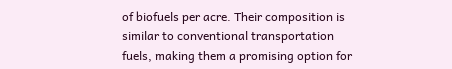of biofuels per acre. Their composition is similar to conventional transportation fuels, making them a promising option for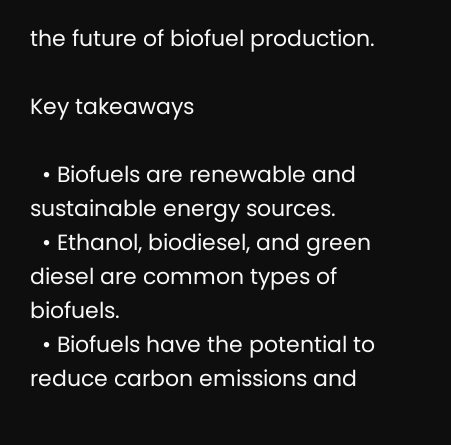the future of biofuel production.

Key takeaways

  • Biofuels are renewable and sustainable energy sources.
  • Ethanol, biodiesel, and green diesel are common types of biofuels.
  • Biofuels have the potential to reduce carbon emissions and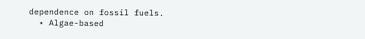dependence on fossil fuels.
  • Algae-based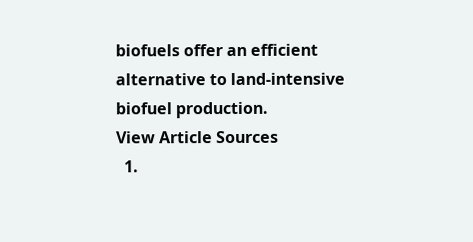biofuels offer an efficient alternative to land-intensive biofuel production.
View Article Sources
  1.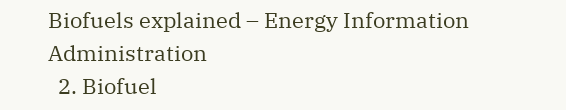Biofuels explained – Energy Information Administration
  2. Biofuel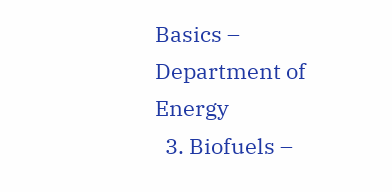Basics – Department of Energy
  3. Biofuels –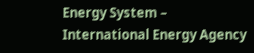Energy System – International Energy Agency